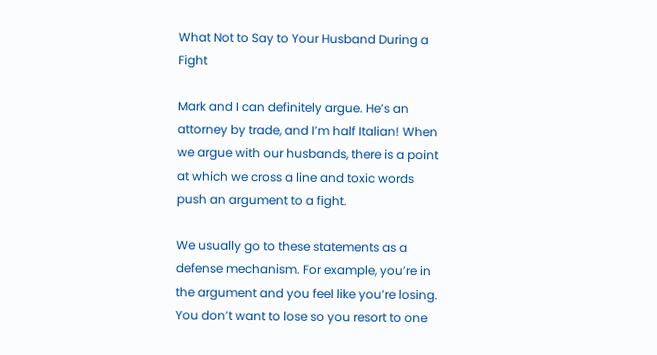What Not to Say to Your Husband During a Fight

Mark and I can definitely argue. He’s an attorney by trade, and I’m half Italian! When we argue with our husbands, there is a point at which we cross a line and toxic words push an argument to a fight.

We usually go to these statements as a defense mechanism. For example, you’re in the argument and you feel like you’re losing. You don’t want to lose so you resort to one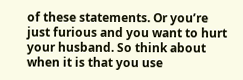of these statements. Or you’re just furious and you want to hurt your husband. So think about when it is that you use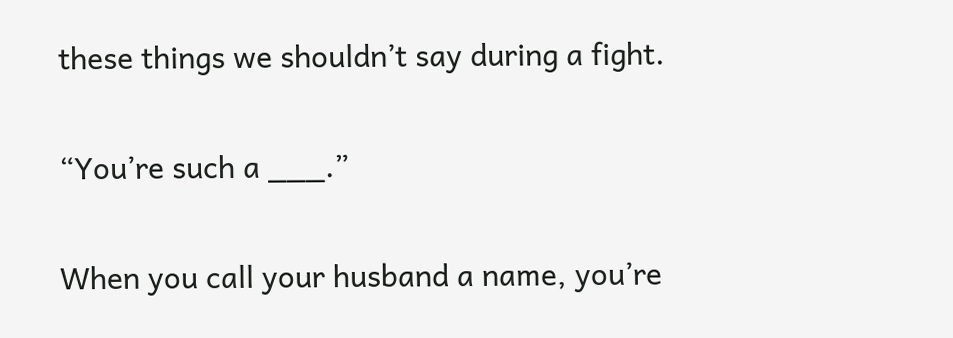these things we shouldn’t say during a fight.

“You’re such a ___.”

When you call your husband a name, you’re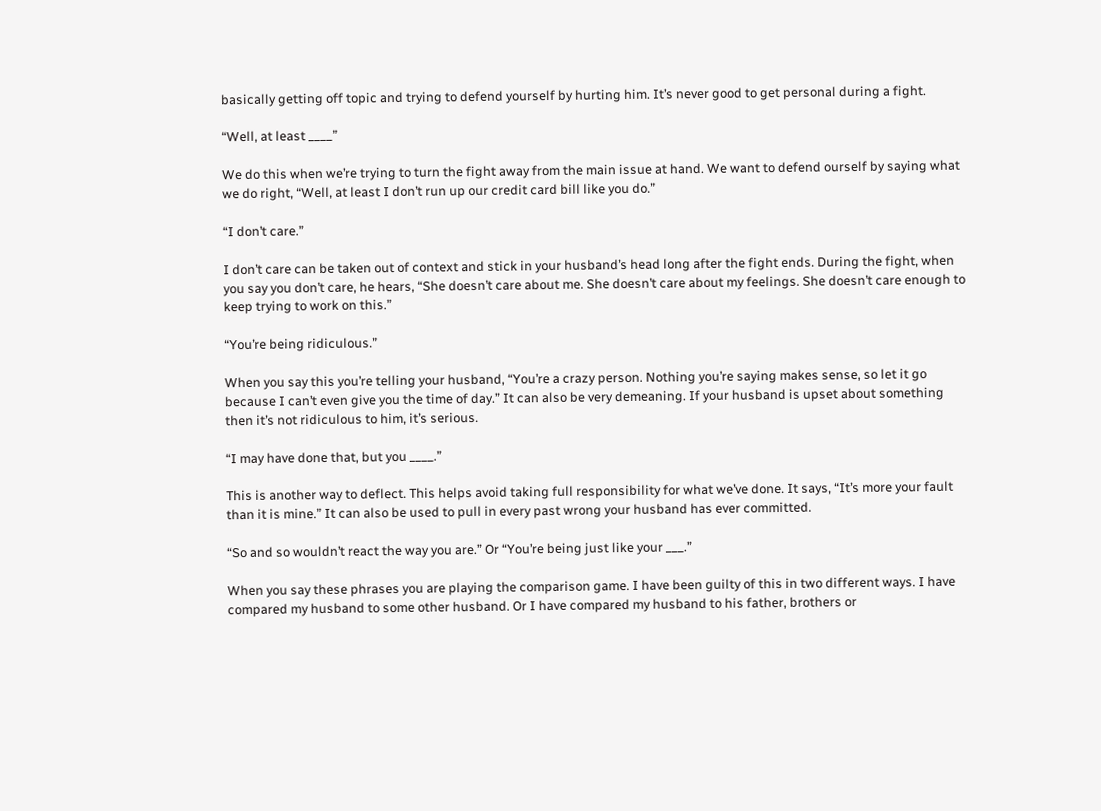basically getting off topic and trying to defend yourself by hurting him. It’s never good to get personal during a fight.

“Well, at least ____”

We do this when we’re trying to turn the fight away from the main issue at hand. We want to defend ourself by saying what we do right, “Well, at least I don’t run up our credit card bill like you do.”

“I don’t care.”

I don’t care can be taken out of context and stick in your husband’s head long after the fight ends. During the fight, when you say you don’t care, he hears, “She doesn’t care about me. She doesn’t care about my feelings. She doesn’t care enough to keep trying to work on this.”

“You’re being ridiculous.”

When you say this you’re telling your husband, “You’re a crazy person. Nothing you’re saying makes sense, so let it go because I can’t even give you the time of day.” It can also be very demeaning. If your husband is upset about something then it’s not ridiculous to him, it’s serious.

“I may have done that, but you ____.”

This is another way to deflect. This helps avoid taking full responsibility for what we’ve done. It says, “It’s more your fault than it is mine.” It can also be used to pull in every past wrong your husband has ever committed.

“So and so wouldn’t react the way you are.” Or “You’re being just like your ___.”

When you say these phrases you are playing the comparison game. I have been guilty of this in two different ways. I have compared my husband to some other husband. Or I have compared my husband to his father, brothers or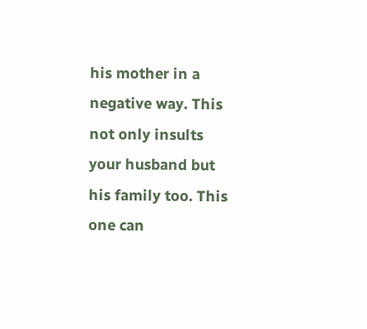his mother in a negative way. This not only insults your husband but his family too. This one can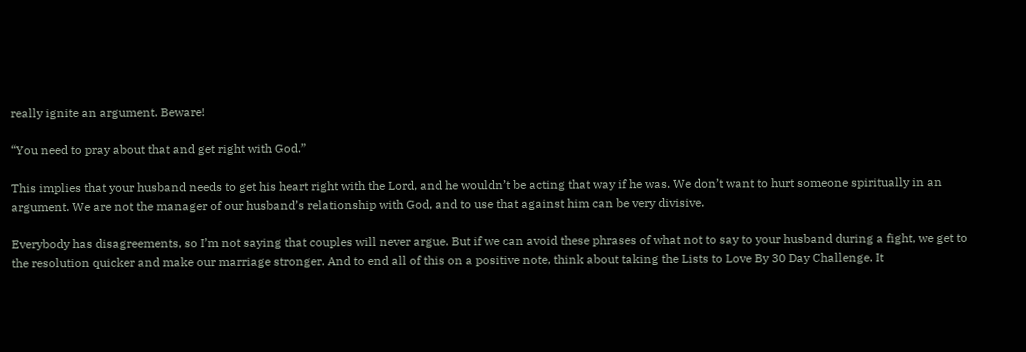really ignite an argument. Beware!

“You need to pray about that and get right with God.”

This implies that your husband needs to get his heart right with the Lord, and he wouldn’t be acting that way if he was. We don’t want to hurt someone spiritually in an argument. We are not the manager of our husband’s relationship with God, and to use that against him can be very divisive.

Everybody has disagreements, so I’m not saying that couples will never argue. But if we can avoid these phrases of what not to say to your husband during a fight, we get to the resolution quicker and make our marriage stronger. And to end all of this on a positive note, think about taking the Lists to Love By 30 Day Challenge. It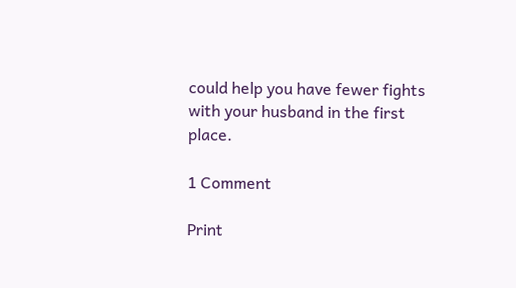could help you have fewer fights with your husband in the first place.

1 Comment

Print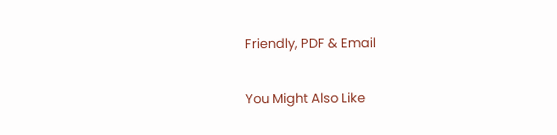Friendly, PDF & Email

You Might Also Like